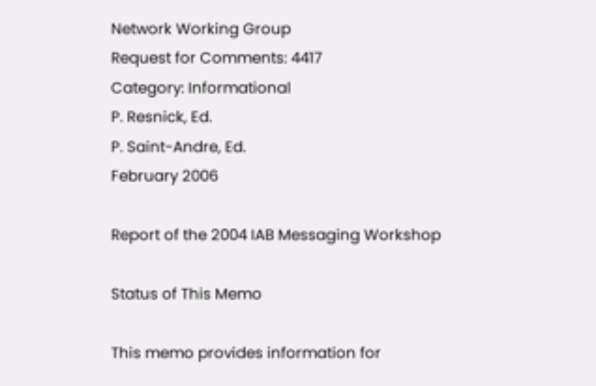Network Working Group
Request for Comments: 4417
Category: Informational
P. Resnick, Ed.
P. Saint-Andre, Ed.
February 2006

Report of the 2004 IAB Messaging Workshop

Status of This Memo

This memo provides information for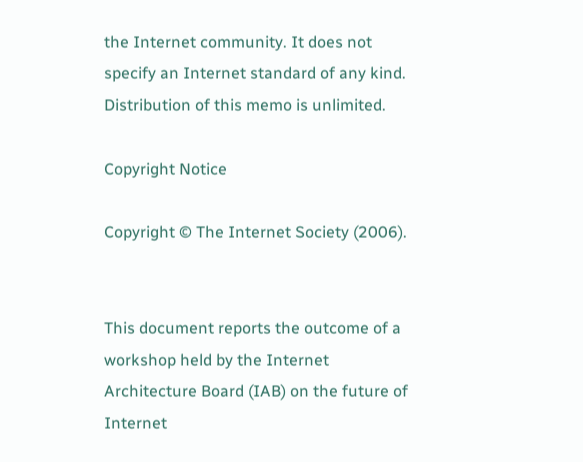the Internet community. It does not specify an Internet standard of any kind. Distribution of this memo is unlimited.

Copyright Notice

Copyright © The Internet Society (2006).


This document reports the outcome of a workshop held by the Internet Architecture Board (IAB) on the future of Internet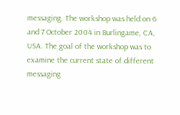messaging. The workshop was held on 6 and 7 October 2004 in Burlingame, CA, USA. The goal of the workshop was to examine the current state of different messaging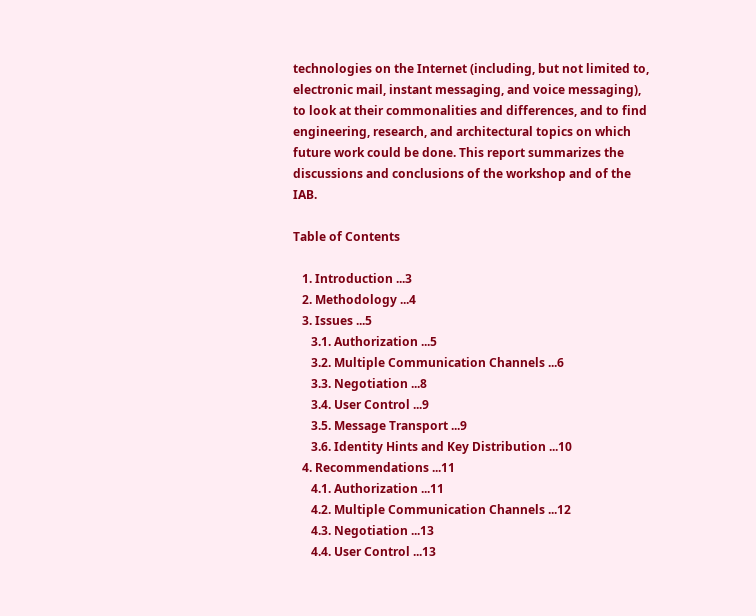technologies on the Internet (including, but not limited to, electronic mail, instant messaging, and voice messaging), to look at their commonalities and differences, and to find engineering, research, and architectural topics on which future work could be done. This report summarizes the discussions and conclusions of the workshop and of the IAB.

Table of Contents

   1. Introduction ...3
   2. Methodology ...4
   3. Issues ...5
      3.1. Authorization ...5
      3.2. Multiple Communication Channels ...6
      3.3. Negotiation ...8
      3.4. User Control ...9
      3.5. Message Transport ...9
      3.6. Identity Hints and Key Distribution ...10
   4. Recommendations ...11
      4.1. Authorization ...11
      4.2. Multiple Communication Channels ...12
      4.3. Negotiation ...13
      4.4. User Control ...13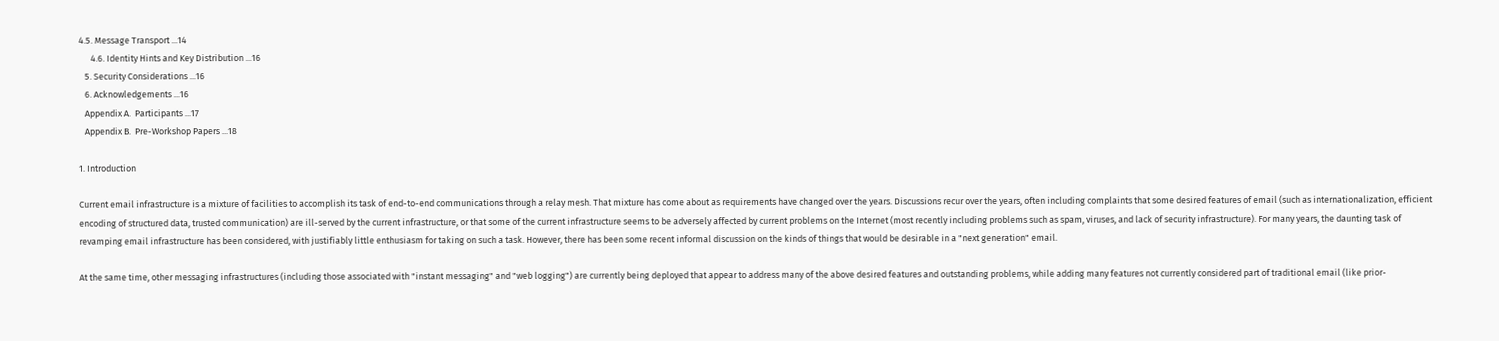4.5. Message Transport ...14
      4.6. Identity Hints and Key Distribution ...16
   5. Security Considerations ...16
   6. Acknowledgements ...16
   Appendix A.  Participants ...17
   Appendix B.  Pre-Workshop Papers ...18

1. Introduction

Current email infrastructure is a mixture of facilities to accomplish its task of end-to-end communications through a relay mesh. That mixture has come about as requirements have changed over the years. Discussions recur over the years, often including complaints that some desired features of email (such as internationalization, efficient encoding of structured data, trusted communication) are ill-served by the current infrastructure, or that some of the current infrastructure seems to be adversely affected by current problems on the Internet (most recently including problems such as spam, viruses, and lack of security infrastructure). For many years, the daunting task of revamping email infrastructure has been considered, with justifiably little enthusiasm for taking on such a task. However, there has been some recent informal discussion on the kinds of things that would be desirable in a "next generation" email.

At the same time, other messaging infrastructures (including those associated with "instant messaging" and "web logging") are currently being deployed that appear to address many of the above desired features and outstanding problems, while adding many features not currently considered part of traditional email (like prior-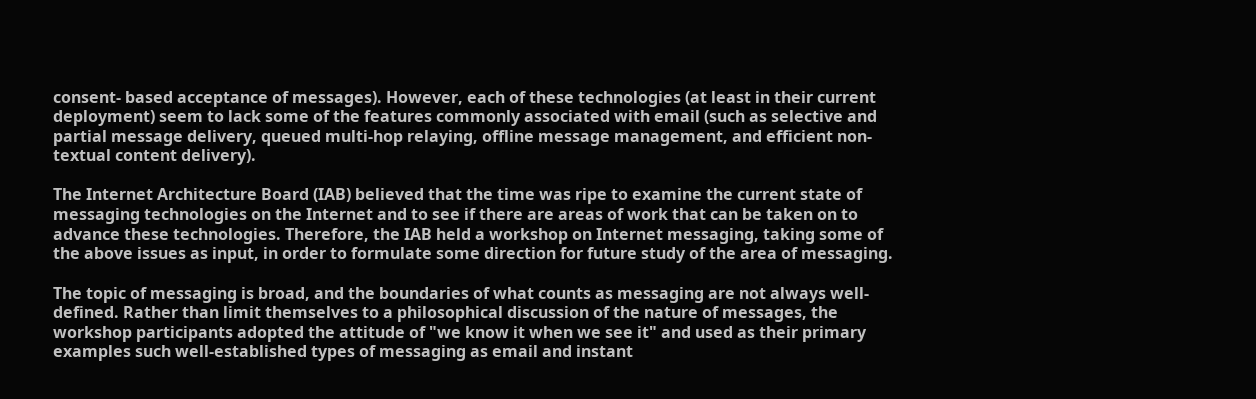consent- based acceptance of messages). However, each of these technologies (at least in their current deployment) seem to lack some of the features commonly associated with email (such as selective and partial message delivery, queued multi-hop relaying, offline message management, and efficient non-textual content delivery).

The Internet Architecture Board (IAB) believed that the time was ripe to examine the current state of messaging technologies on the Internet and to see if there are areas of work that can be taken on to advance these technologies. Therefore, the IAB held a workshop on Internet messaging, taking some of the above issues as input, in order to formulate some direction for future study of the area of messaging.

The topic of messaging is broad, and the boundaries of what counts as messaging are not always well-defined. Rather than limit themselves to a philosophical discussion of the nature of messages, the workshop participants adopted the attitude of "we know it when we see it" and used as their primary examples such well-established types of messaging as email and instant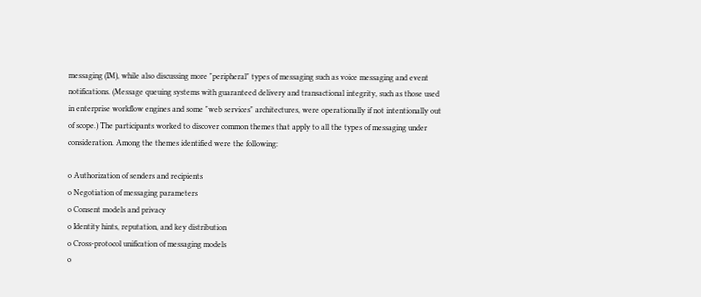messaging (IM), while also discussing more "peripheral" types of messaging such as voice messaging and event notifications. (Message queuing systems with guaranteed delivery and transactional integrity, such as those used in enterprise workflow engines and some "web services" architectures, were operationally if not intentionally out of scope.) The participants worked to discover common themes that apply to all the types of messaging under consideration. Among the themes identified were the following:

o Authorization of senders and recipients
o Negotiation of messaging parameters
o Consent models and privacy
o Identity hints, reputation, and key distribution
o Cross-protocol unification of messaging models
o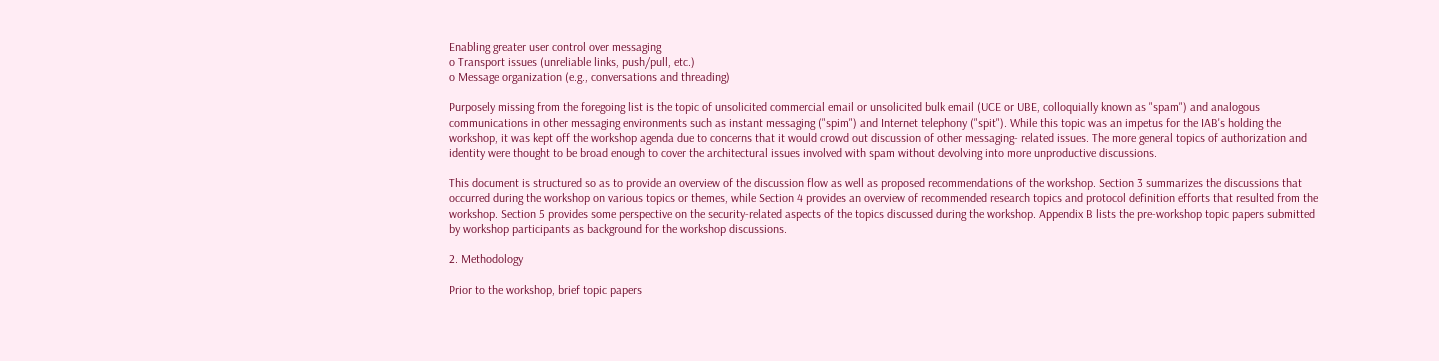Enabling greater user control over messaging
o Transport issues (unreliable links, push/pull, etc.)
o Message organization (e.g., conversations and threading)

Purposely missing from the foregoing list is the topic of unsolicited commercial email or unsolicited bulk email (UCE or UBE, colloquially known as "spam") and analogous communications in other messaging environments such as instant messaging ("spim") and Internet telephony ("spit"). While this topic was an impetus for the IAB's holding the workshop, it was kept off the workshop agenda due to concerns that it would crowd out discussion of other messaging- related issues. The more general topics of authorization and identity were thought to be broad enough to cover the architectural issues involved with spam without devolving into more unproductive discussions.

This document is structured so as to provide an overview of the discussion flow as well as proposed recommendations of the workshop. Section 3 summarizes the discussions that occurred during the workshop on various topics or themes, while Section 4 provides an overview of recommended research topics and protocol definition efforts that resulted from the workshop. Section 5 provides some perspective on the security-related aspects of the topics discussed during the workshop. Appendix B lists the pre-workshop topic papers submitted by workshop participants as background for the workshop discussions.

2. Methodology

Prior to the workshop, brief topic papers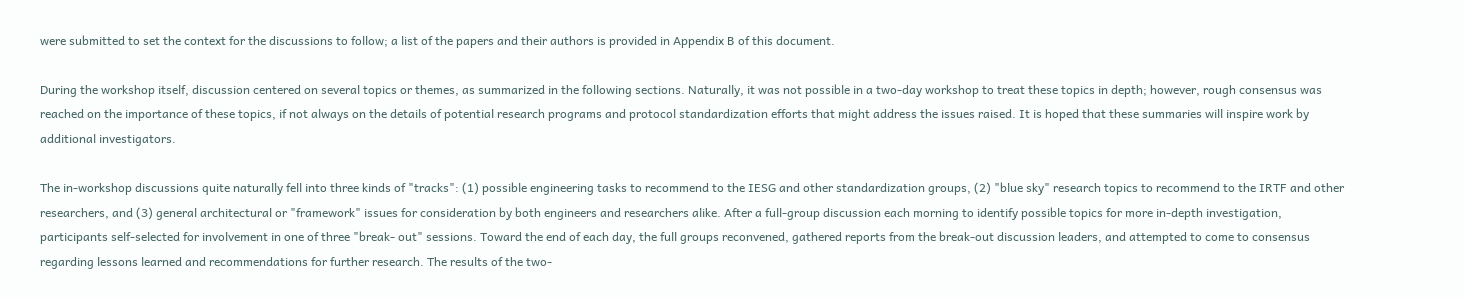were submitted to set the context for the discussions to follow; a list of the papers and their authors is provided in Appendix B of this document.

During the workshop itself, discussion centered on several topics or themes, as summarized in the following sections. Naturally, it was not possible in a two-day workshop to treat these topics in depth; however, rough consensus was reached on the importance of these topics, if not always on the details of potential research programs and protocol standardization efforts that might address the issues raised. It is hoped that these summaries will inspire work by additional investigators.

The in-workshop discussions quite naturally fell into three kinds of "tracks": (1) possible engineering tasks to recommend to the IESG and other standardization groups, (2) "blue sky" research topics to recommend to the IRTF and other researchers, and (3) general architectural or "framework" issues for consideration by both engineers and researchers alike. After a full-group discussion each morning to identify possible topics for more in-depth investigation, participants self-selected for involvement in one of three "break- out" sessions. Toward the end of each day, the full groups reconvened, gathered reports from the break-out discussion leaders, and attempted to come to consensus regarding lessons learned and recommendations for further research. The results of the two-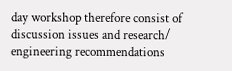day workshop therefore consist of discussion issues and research/ engineering recommendations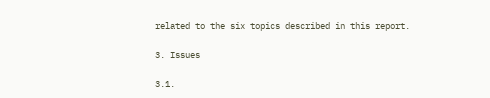related to the six topics described in this report.

3. Issues

3.1.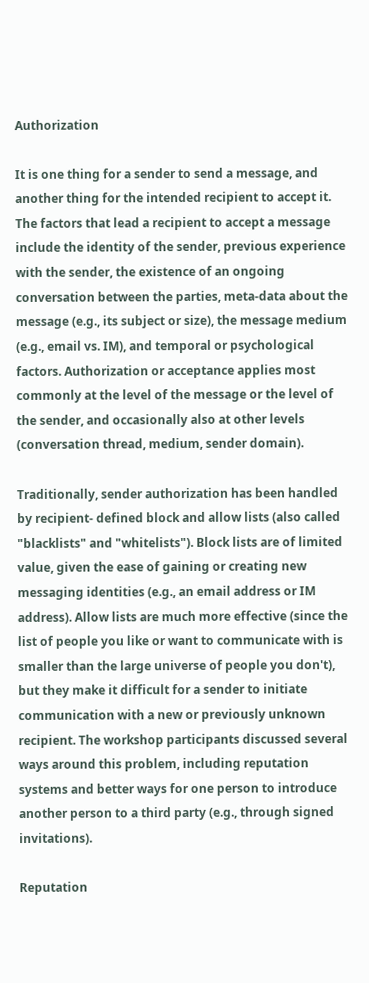Authorization

It is one thing for a sender to send a message, and another thing for the intended recipient to accept it. The factors that lead a recipient to accept a message include the identity of the sender, previous experience with the sender, the existence of an ongoing conversation between the parties, meta-data about the message (e.g., its subject or size), the message medium (e.g., email vs. IM), and temporal or psychological factors. Authorization or acceptance applies most commonly at the level of the message or the level of the sender, and occasionally also at other levels (conversation thread, medium, sender domain).

Traditionally, sender authorization has been handled by recipient- defined block and allow lists (also called "blacklists" and "whitelists"). Block lists are of limited value, given the ease of gaining or creating new messaging identities (e.g., an email address or IM address). Allow lists are much more effective (since the list of people you like or want to communicate with is smaller than the large universe of people you don't), but they make it difficult for a sender to initiate communication with a new or previously unknown recipient. The workshop participants discussed several ways around this problem, including reputation systems and better ways for one person to introduce another person to a third party (e.g., through signed invitations).

Reputation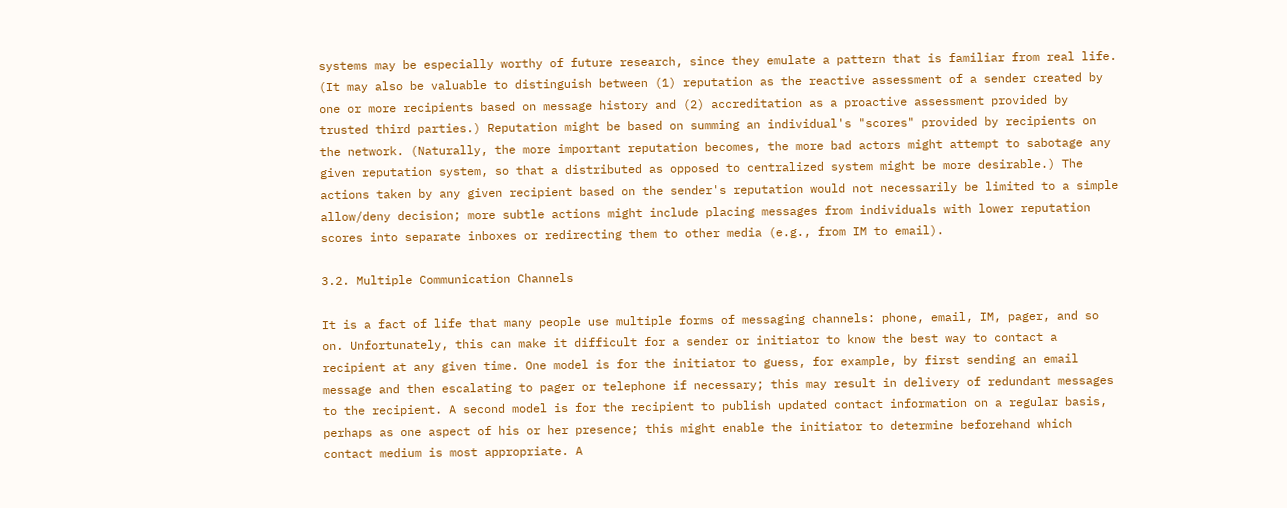systems may be especially worthy of future research, since they emulate a pattern that is familiar from real life. (It may also be valuable to distinguish between (1) reputation as the reactive assessment of a sender created by one or more recipients based on message history and (2) accreditation as a proactive assessment provided by trusted third parties.) Reputation might be based on summing an individual's "scores" provided by recipients on the network. (Naturally, the more important reputation becomes, the more bad actors might attempt to sabotage any given reputation system, so that a distributed as opposed to centralized system might be more desirable.) The actions taken by any given recipient based on the sender's reputation would not necessarily be limited to a simple allow/deny decision; more subtle actions might include placing messages from individuals with lower reputation scores into separate inboxes or redirecting them to other media (e.g., from IM to email).

3.2. Multiple Communication Channels

It is a fact of life that many people use multiple forms of messaging channels: phone, email, IM, pager, and so on. Unfortunately, this can make it difficult for a sender or initiator to know the best way to contact a recipient at any given time. One model is for the initiator to guess, for example, by first sending an email message and then escalating to pager or telephone if necessary; this may result in delivery of redundant messages to the recipient. A second model is for the recipient to publish updated contact information on a regular basis, perhaps as one aspect of his or her presence; this might enable the initiator to determine beforehand which contact medium is most appropriate. A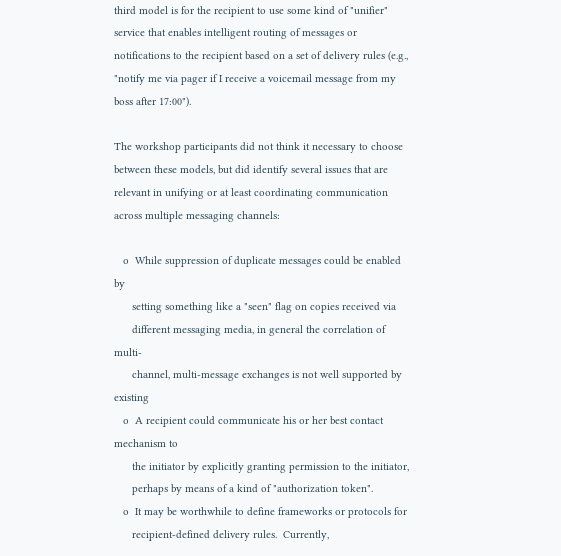third model is for the recipient to use some kind of "unifier" service that enables intelligent routing of messages or notifications to the recipient based on a set of delivery rules (e.g., "notify me via pager if I receive a voicemail message from my boss after 17:00").

The workshop participants did not think it necessary to choose between these models, but did identify several issues that are relevant in unifying or at least coordinating communication across multiple messaging channels:

   o  While suppression of duplicate messages could be enabled by
      setting something like a "seen" flag on copies received via
      different messaging media, in general the correlation of multi-
      channel, multi-message exchanges is not well supported by existing
   o  A recipient could communicate his or her best contact mechanism to
      the initiator by explicitly granting permission to the initiator,
      perhaps by means of a kind of "authorization token".
   o  It may be worthwhile to define frameworks or protocols for
      recipient-defined delivery rules.  Currently,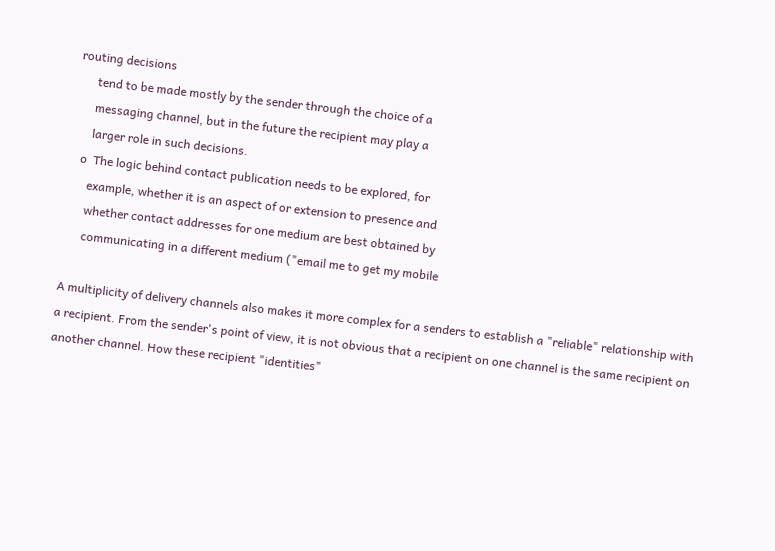routing decisions
      tend to be made mostly by the sender through the choice of a
      messaging channel, but in the future the recipient may play a
      larger role in such decisions.
   o  The logic behind contact publication needs to be explored, for
      example, whether it is an aspect of or extension to presence and
      whether contact addresses for one medium are best obtained by
      communicating in a different medium ("email me to get my mobile

A multiplicity of delivery channels also makes it more complex for a senders to establish a "reliable" relationship with a recipient. From the sender's point of view, it is not obvious that a recipient on one channel is the same recipient on another channel. How these recipient "identities"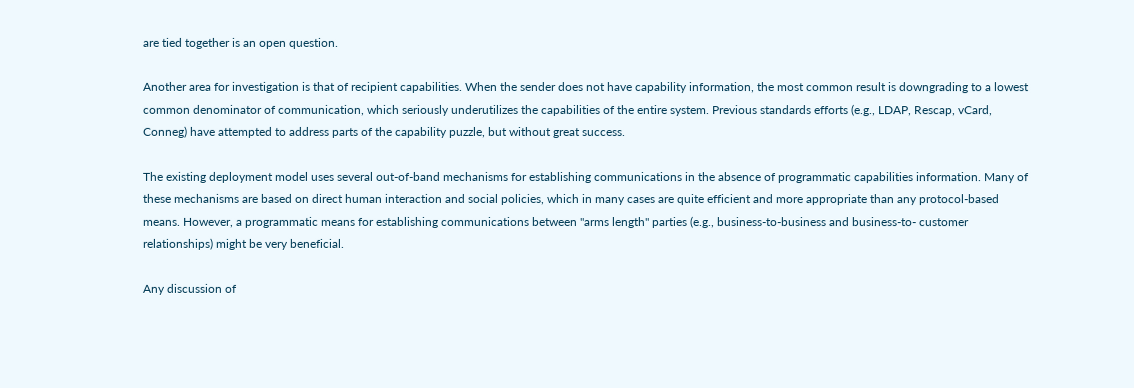are tied together is an open question.

Another area for investigation is that of recipient capabilities. When the sender does not have capability information, the most common result is downgrading to a lowest common denominator of communication, which seriously underutilizes the capabilities of the entire system. Previous standards efforts (e.g., LDAP, Rescap, vCard, Conneg) have attempted to address parts of the capability puzzle, but without great success.

The existing deployment model uses several out-of-band mechanisms for establishing communications in the absence of programmatic capabilities information. Many of these mechanisms are based on direct human interaction and social policies, which in many cases are quite efficient and more appropriate than any protocol-based means. However, a programmatic means for establishing communications between "arms length" parties (e.g., business-to-business and business-to- customer relationships) might be very beneficial.

Any discussion of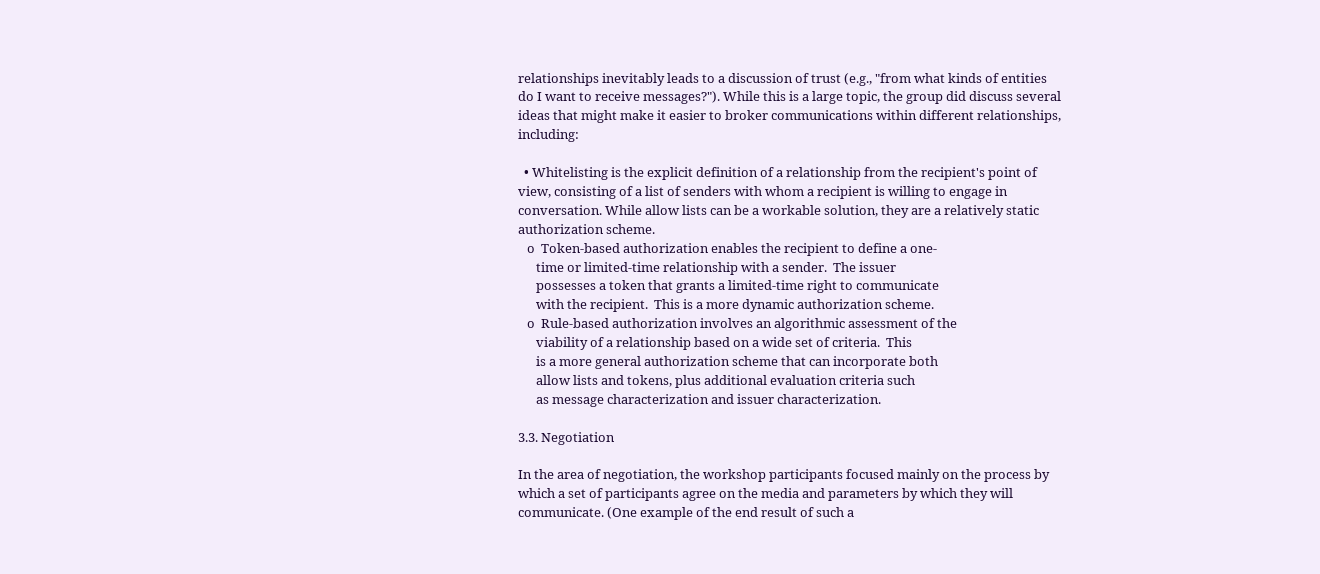relationships inevitably leads to a discussion of trust (e.g., "from what kinds of entities do I want to receive messages?"). While this is a large topic, the group did discuss several ideas that might make it easier to broker communications within different relationships, including:

  • Whitelisting is the explicit definition of a relationship from the recipient's point of view, consisting of a list of senders with whom a recipient is willing to engage in conversation. While allow lists can be a workable solution, they are a relatively static authorization scheme.
   o  Token-based authorization enables the recipient to define a one-
      time or limited-time relationship with a sender.  The issuer
      possesses a token that grants a limited-time right to communicate
      with the recipient.  This is a more dynamic authorization scheme.
   o  Rule-based authorization involves an algorithmic assessment of the
      viability of a relationship based on a wide set of criteria.  This
      is a more general authorization scheme that can incorporate both
      allow lists and tokens, plus additional evaluation criteria such
      as message characterization and issuer characterization.

3.3. Negotiation

In the area of negotiation, the workshop participants focused mainly on the process by which a set of participants agree on the media and parameters by which they will communicate. (One example of the end result of such a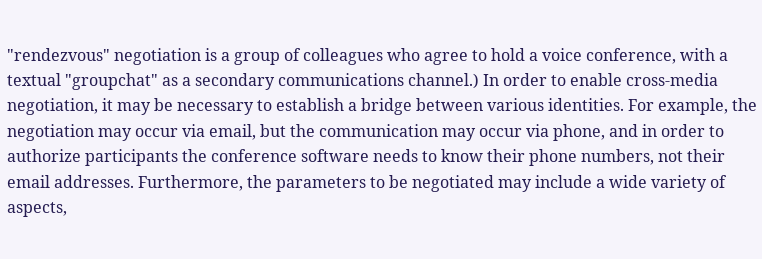"rendezvous" negotiation is a group of colleagues who agree to hold a voice conference, with a textual "groupchat" as a secondary communications channel.) In order to enable cross-media negotiation, it may be necessary to establish a bridge between various identities. For example, the negotiation may occur via email, but the communication may occur via phone, and in order to authorize participants the conference software needs to know their phone numbers, not their email addresses. Furthermore, the parameters to be negotiated may include a wide variety of aspects,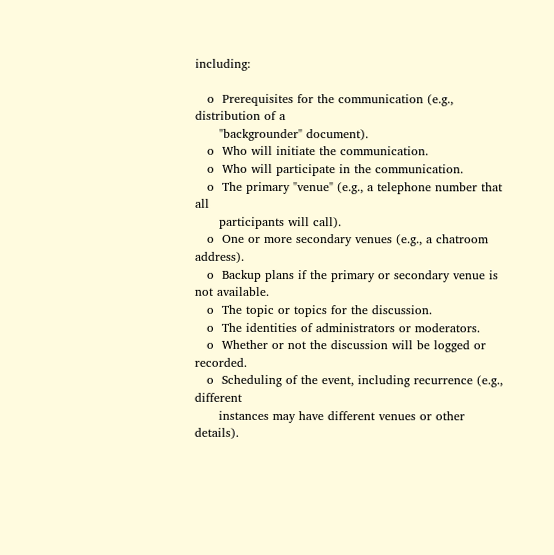including:

   o  Prerequisites for the communication (e.g., distribution of a
      "backgrounder" document).
   o  Who will initiate the communication.
   o  Who will participate in the communication.
   o  The primary "venue" (e.g., a telephone number that all
      participants will call).
   o  One or more secondary venues (e.g., a chatroom address).
   o  Backup plans if the primary or secondary venue is not available.
   o  The topic or topics for the discussion.
   o  The identities of administrators or moderators.
   o  Whether or not the discussion will be logged or recorded.
   o  Scheduling of the event, including recurrence (e.g., different
      instances may have different venues or other details).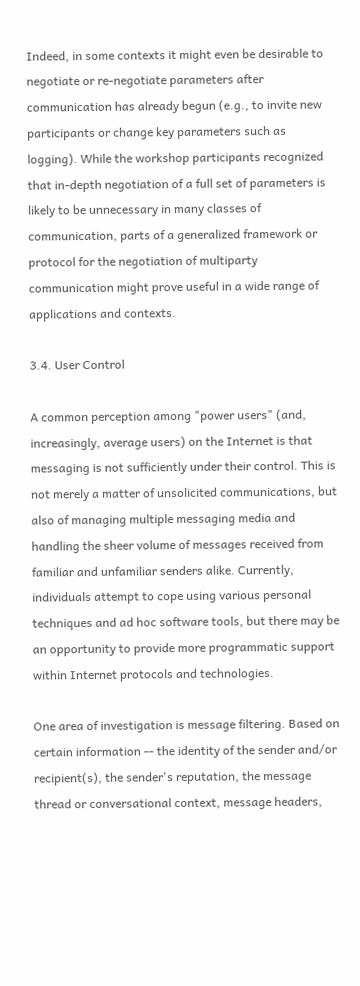Indeed, in some contexts it might even be desirable to negotiate or re-negotiate parameters after communication has already begun (e.g., to invite new participants or change key parameters such as logging). While the workshop participants recognized that in-depth negotiation of a full set of parameters is likely to be unnecessary in many classes of communication, parts of a generalized framework or protocol for the negotiation of multiparty communication might prove useful in a wide range of applications and contexts.

3.4. User Control

A common perception among "power users" (and, increasingly, average users) on the Internet is that messaging is not sufficiently under their control. This is not merely a matter of unsolicited communications, but also of managing multiple messaging media and handling the sheer volume of messages received from familiar and unfamiliar senders alike. Currently, individuals attempt to cope using various personal techniques and ad hoc software tools, but there may be an opportunity to provide more programmatic support within Internet protocols and technologies.

One area of investigation is message filtering. Based on certain information -- the identity of the sender and/or recipient(s), the sender's reputation, the message thread or conversational context, message headers,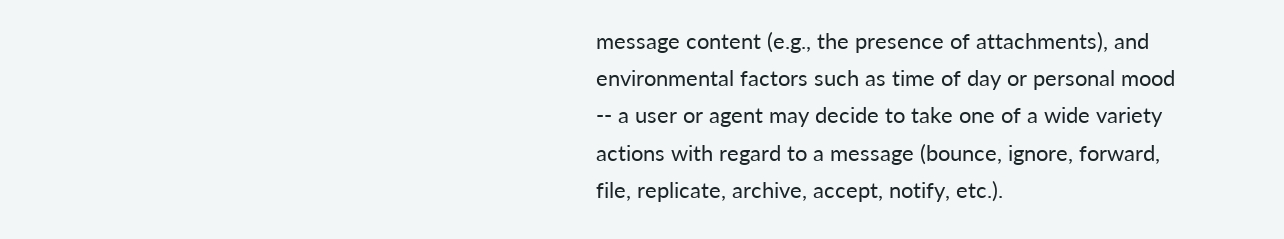message content (e.g., the presence of attachments), and environmental factors such as time of day or personal mood -- a user or agent may decide to take one of a wide variety actions with regard to a message (bounce, ignore, forward, file, replicate, archive, accept, notify, etc.).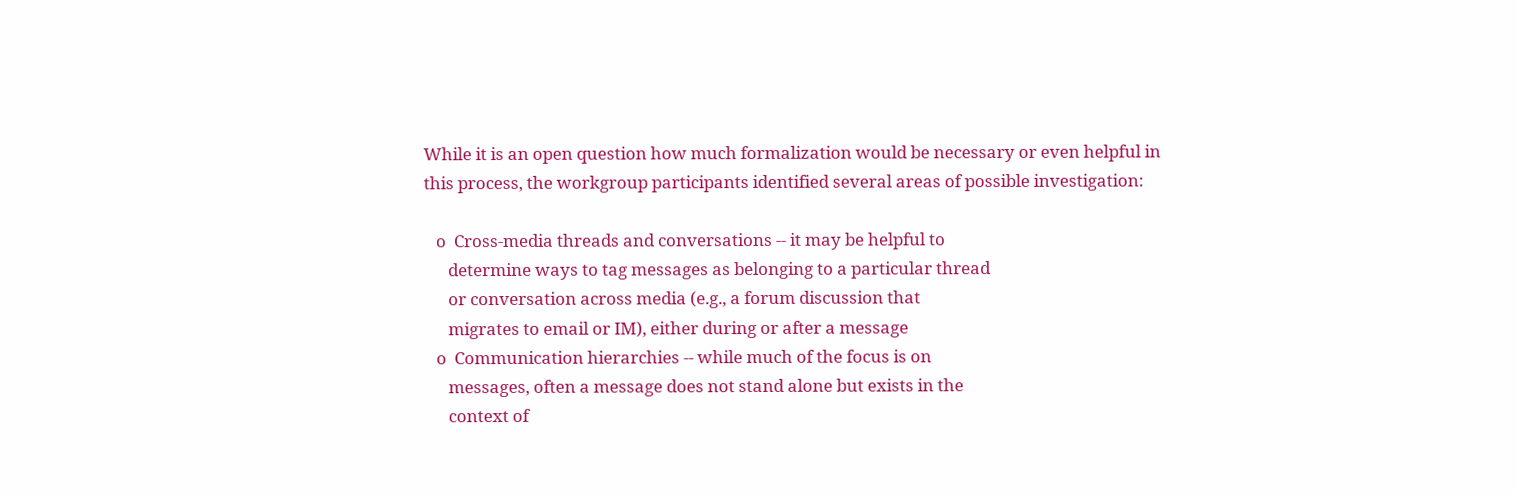While it is an open question how much formalization would be necessary or even helpful in this process, the workgroup participants identified several areas of possible investigation:

   o  Cross-media threads and conversations -- it may be helpful to
      determine ways to tag messages as belonging to a particular thread
      or conversation across media (e.g., a forum discussion that
      migrates to email or IM), either during or after a message
   o  Communication hierarchies -- while much of the focus is on
      messages, often a message does not stand alone but exists in the
      context of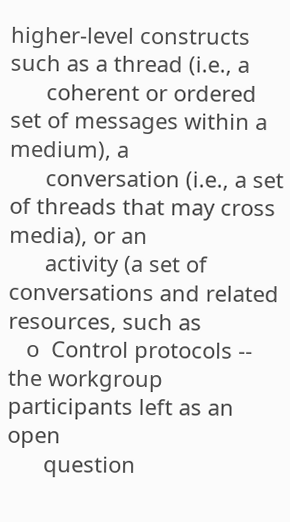higher-level constructs such as a thread (i.e., a
      coherent or ordered set of messages within a medium), a
      conversation (i.e., a set of threads that may cross media), or an
      activity (a set of conversations and related resources, such as
   o  Control protocols -- the workgroup participants left as an open
      question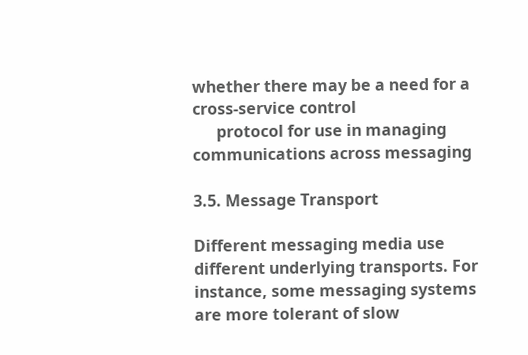whether there may be a need for a cross-service control
      protocol for use in managing communications across messaging

3.5. Message Transport

Different messaging media use different underlying transports. For instance, some messaging systems are more tolerant of slow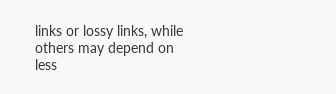links or lossy links, while others may depend on less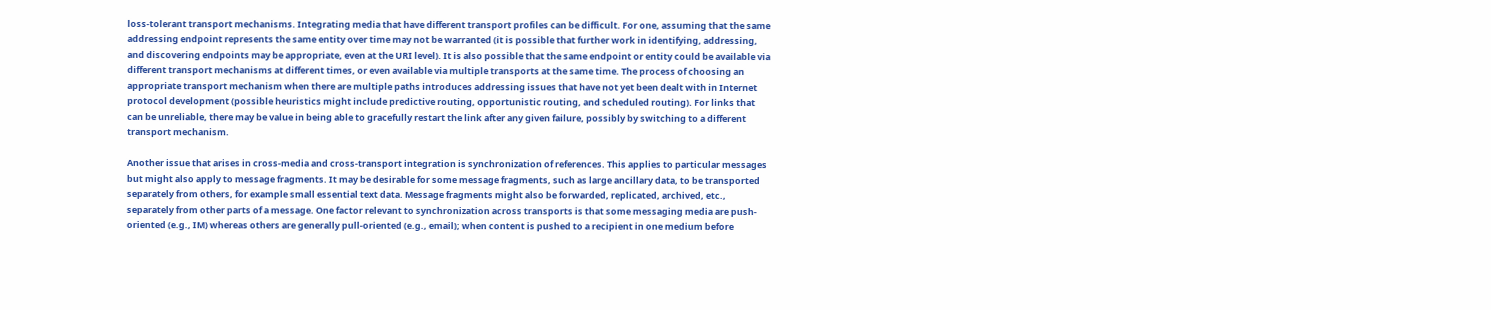loss-tolerant transport mechanisms. Integrating media that have different transport profiles can be difficult. For one, assuming that the same addressing endpoint represents the same entity over time may not be warranted (it is possible that further work in identifying, addressing, and discovering endpoints may be appropriate, even at the URI level). It is also possible that the same endpoint or entity could be available via different transport mechanisms at different times, or even available via multiple transports at the same time. The process of choosing an appropriate transport mechanism when there are multiple paths introduces addressing issues that have not yet been dealt with in Internet protocol development (possible heuristics might include predictive routing, opportunistic routing, and scheduled routing). For links that can be unreliable, there may be value in being able to gracefully restart the link after any given failure, possibly by switching to a different transport mechanism.

Another issue that arises in cross-media and cross-transport integration is synchronization of references. This applies to particular messages but might also apply to message fragments. It may be desirable for some message fragments, such as large ancillary data, to be transported separately from others, for example small essential text data. Message fragments might also be forwarded, replicated, archived, etc., separately from other parts of a message. One factor relevant to synchronization across transports is that some messaging media are push-oriented (e.g., IM) whereas others are generally pull-oriented (e.g., email); when content is pushed to a recipient in one medium before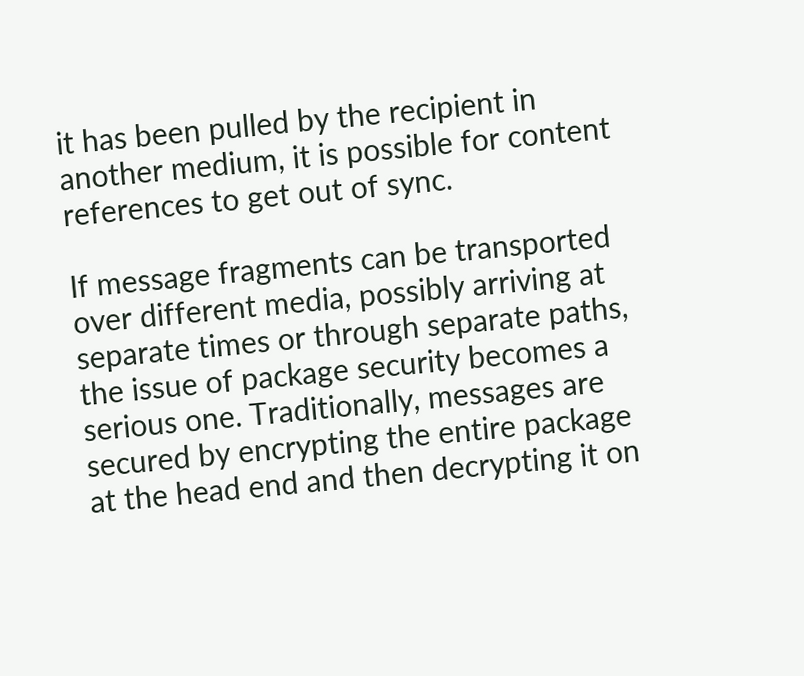it has been pulled by the recipient in another medium, it is possible for content references to get out of sync.

If message fragments can be transported over different media, possibly arriving at separate times or through separate paths, the issue of package security becomes a serious one. Traditionally, messages are secured by encrypting the entire package at the head end and then decrypting it on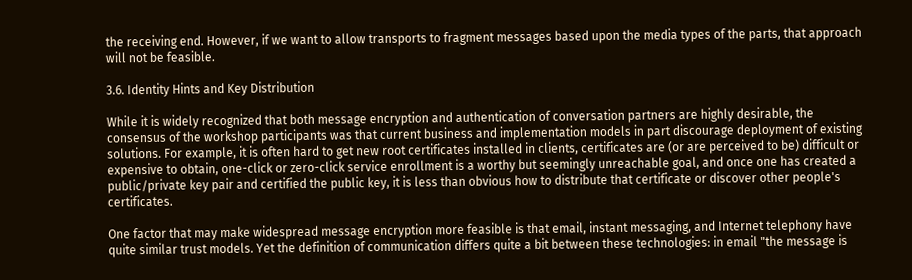the receiving end. However, if we want to allow transports to fragment messages based upon the media types of the parts, that approach will not be feasible.

3.6. Identity Hints and Key Distribution

While it is widely recognized that both message encryption and authentication of conversation partners are highly desirable, the consensus of the workshop participants was that current business and implementation models in part discourage deployment of existing solutions. For example, it is often hard to get new root certificates installed in clients, certificates are (or are perceived to be) difficult or expensive to obtain, one-click or zero-click service enrollment is a worthy but seemingly unreachable goal, and once one has created a public/private key pair and certified the public key, it is less than obvious how to distribute that certificate or discover other people's certificates.

One factor that may make widespread message encryption more feasible is that email, instant messaging, and Internet telephony have quite similar trust models. Yet the definition of communication differs quite a bit between these technologies: in email "the message is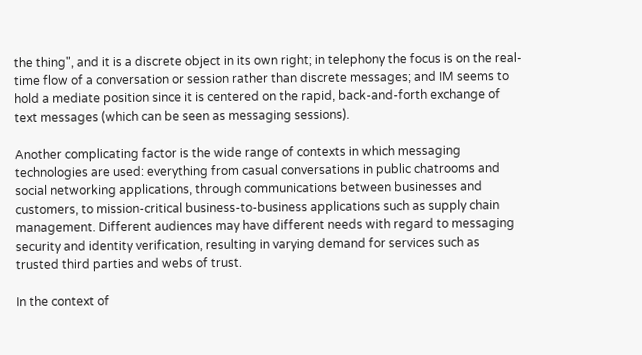the thing", and it is a discrete object in its own right; in telephony the focus is on the real-time flow of a conversation or session rather than discrete messages; and IM seems to hold a mediate position since it is centered on the rapid, back-and-forth exchange of text messages (which can be seen as messaging sessions).

Another complicating factor is the wide range of contexts in which messaging technologies are used: everything from casual conversations in public chatrooms and social networking applications, through communications between businesses and customers, to mission-critical business-to-business applications such as supply chain management. Different audiences may have different needs with regard to messaging security and identity verification, resulting in varying demand for services such as trusted third parties and webs of trust.

In the context of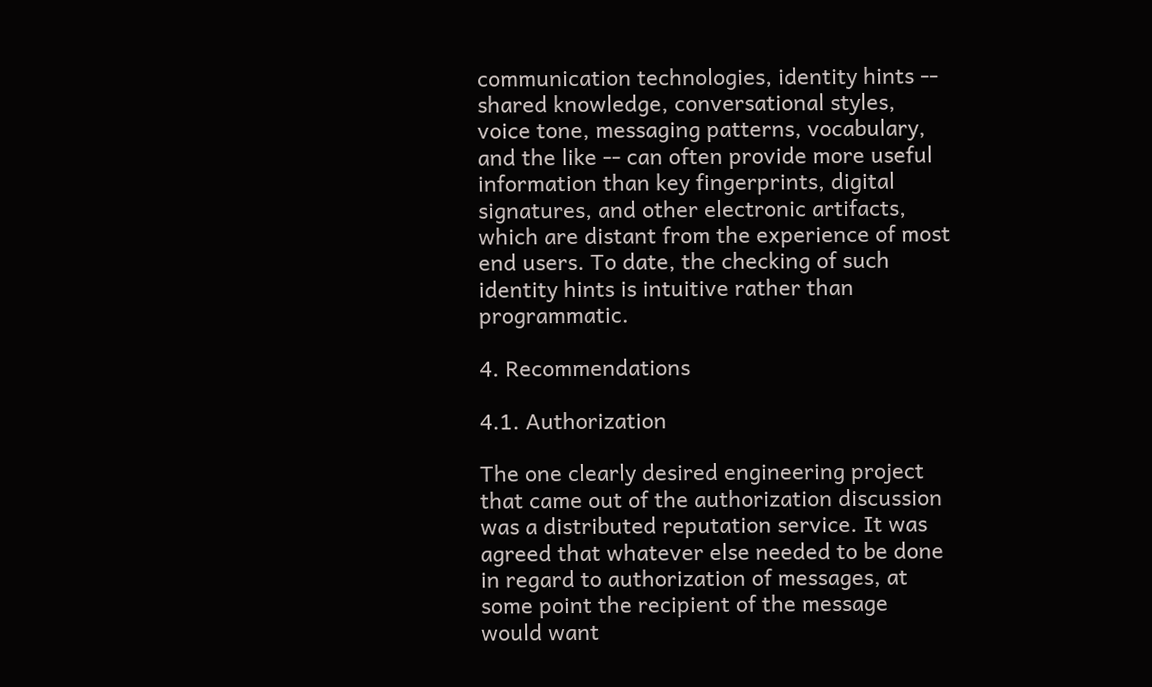communication technologies, identity hints -- shared knowledge, conversational styles, voice tone, messaging patterns, vocabulary, and the like -- can often provide more useful information than key fingerprints, digital signatures, and other electronic artifacts, which are distant from the experience of most end users. To date, the checking of such identity hints is intuitive rather than programmatic.

4. Recommendations

4.1. Authorization

The one clearly desired engineering project that came out of the authorization discussion was a distributed reputation service. It was agreed that whatever else needed to be done in regard to authorization of messages, at some point the recipient of the message would want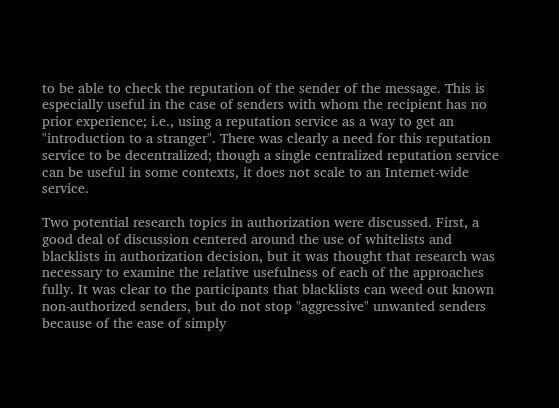to be able to check the reputation of the sender of the message. This is especially useful in the case of senders with whom the recipient has no prior experience; i.e., using a reputation service as a way to get an "introduction to a stranger". There was clearly a need for this reputation service to be decentralized; though a single centralized reputation service can be useful in some contexts, it does not scale to an Internet-wide service.

Two potential research topics in authorization were discussed. First, a good deal of discussion centered around the use of whitelists and blacklists in authorization decision, but it was thought that research was necessary to examine the relative usefulness of each of the approaches fully. It was clear to the participants that blacklists can weed out known non-authorized senders, but do not stop "aggressive" unwanted senders because of the ease of simply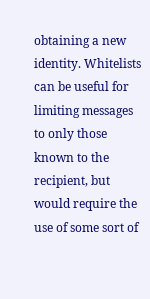obtaining a new identity. Whitelists can be useful for limiting messages to only those known to the recipient, but would require the use of some sort of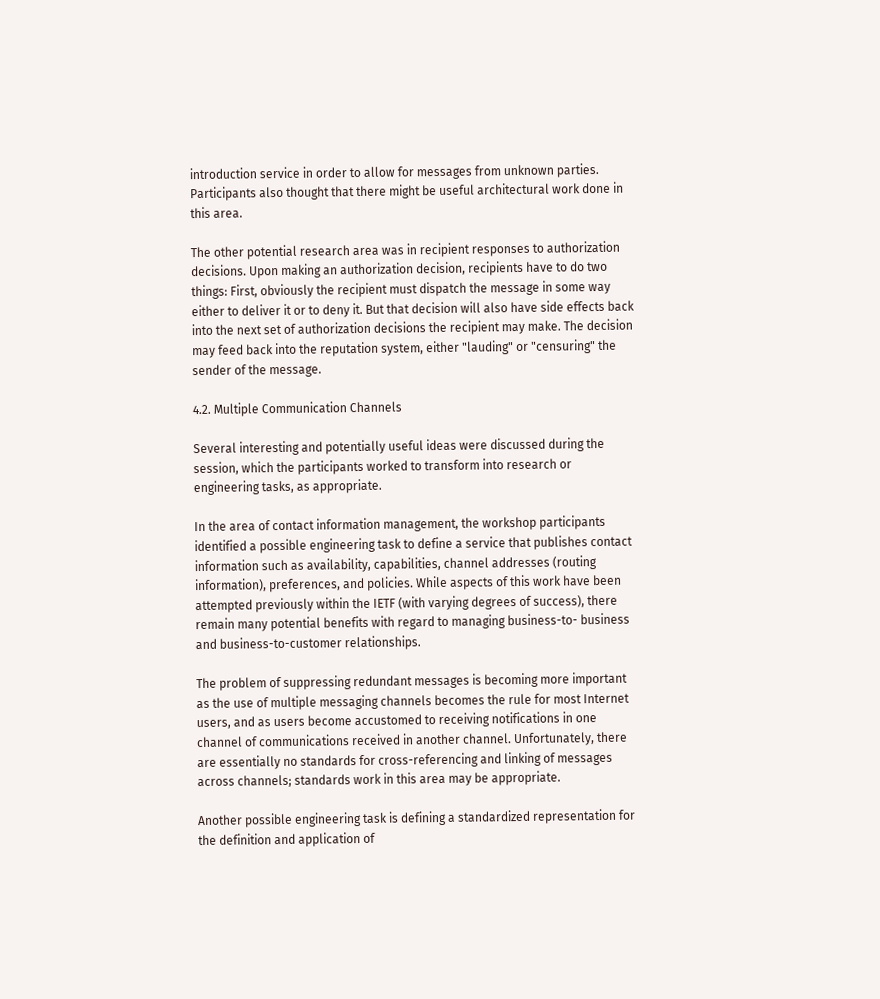introduction service in order to allow for messages from unknown parties. Participants also thought that there might be useful architectural work done in this area.

The other potential research area was in recipient responses to authorization decisions. Upon making an authorization decision, recipients have to do two things: First, obviously the recipient must dispatch the message in some way either to deliver it or to deny it. But that decision will also have side effects back into the next set of authorization decisions the recipient may make. The decision may feed back into the reputation system, either "lauding" or "censuring" the sender of the message.

4.2. Multiple Communication Channels

Several interesting and potentially useful ideas were discussed during the session, which the participants worked to transform into research or engineering tasks, as appropriate.

In the area of contact information management, the workshop participants identified a possible engineering task to define a service that publishes contact information such as availability, capabilities, channel addresses (routing information), preferences, and policies. While aspects of this work have been attempted previously within the IETF (with varying degrees of success), there remain many potential benefits with regard to managing business-to- business and business-to-customer relationships.

The problem of suppressing redundant messages is becoming more important as the use of multiple messaging channels becomes the rule for most Internet users, and as users become accustomed to receiving notifications in one channel of communications received in another channel. Unfortunately, there are essentially no standards for cross-referencing and linking of messages across channels; standards work in this area may be appropriate.

Another possible engineering task is defining a standardized representation for the definition and application of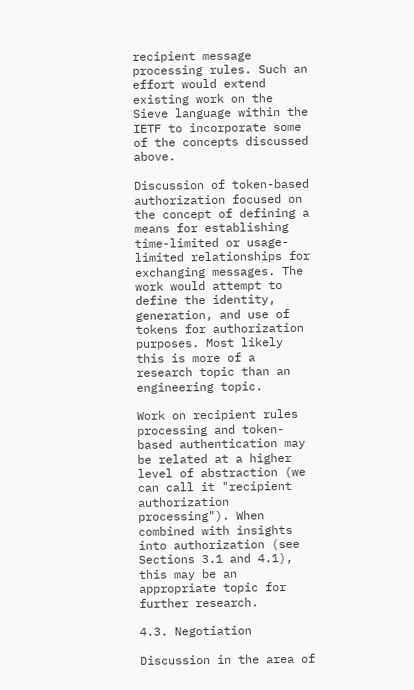recipient message processing rules. Such an effort would extend existing work on the Sieve language within the IETF to incorporate some of the concepts discussed above.

Discussion of token-based authorization focused on the concept of defining a means for establishing time-limited or usage-limited relationships for exchanging messages. The work would attempt to define the identity, generation, and use of tokens for authorization purposes. Most likely this is more of a research topic than an engineering topic.

Work on recipient rules processing and token-based authentication may be related at a higher level of abstraction (we can call it "recipient authorization processing"). When combined with insights into authorization (see Sections 3.1 and 4.1), this may be an appropriate topic for further research.

4.3. Negotiation

Discussion in the area of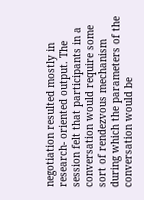negotiation resulted mostly in research- oriented output. The session felt that participants in a conversation would require some sort of rendezvous mechanism during which the parameters of the conversation would be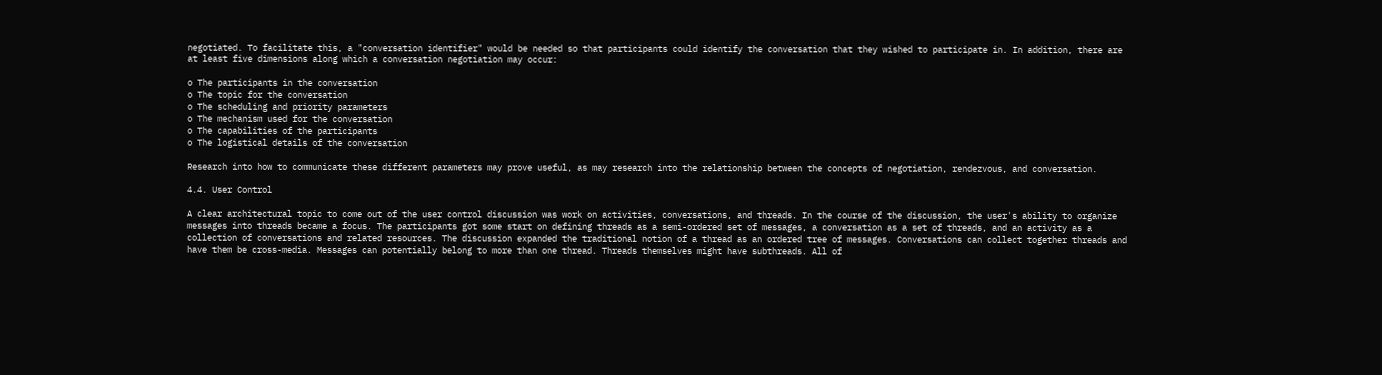negotiated. To facilitate this, a "conversation identifier" would be needed so that participants could identify the conversation that they wished to participate in. In addition, there are at least five dimensions along which a conversation negotiation may occur:

o The participants in the conversation
o The topic for the conversation
o The scheduling and priority parameters
o The mechanism used for the conversation
o The capabilities of the participants
o The logistical details of the conversation

Research into how to communicate these different parameters may prove useful, as may research into the relationship between the concepts of negotiation, rendezvous, and conversation.

4.4. User Control

A clear architectural topic to come out of the user control discussion was work on activities, conversations, and threads. In the course of the discussion, the user's ability to organize messages into threads became a focus. The participants got some start on defining threads as a semi-ordered set of messages, a conversation as a set of threads, and an activity as a collection of conversations and related resources. The discussion expanded the traditional notion of a thread as an ordered tree of messages. Conversations can collect together threads and have them be cross-media. Messages can potentially belong to more than one thread. Threads themselves might have subthreads. All of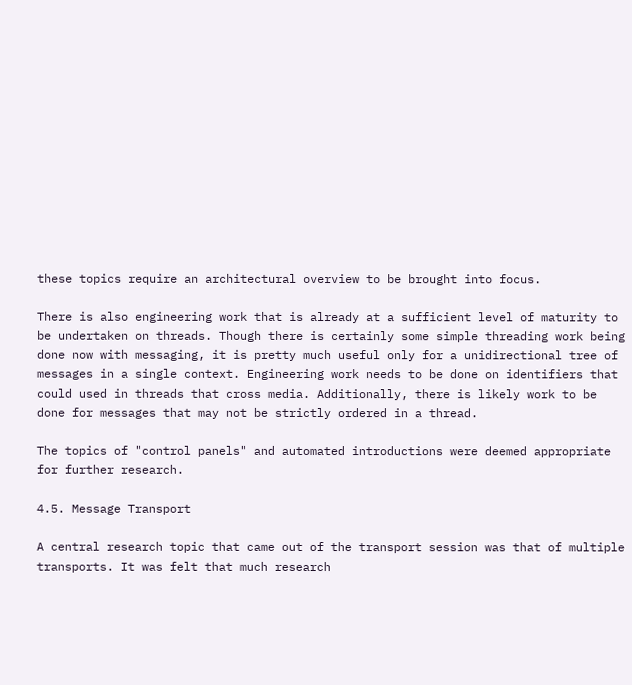these topics require an architectural overview to be brought into focus.

There is also engineering work that is already at a sufficient level of maturity to be undertaken on threads. Though there is certainly some simple threading work being done now with messaging, it is pretty much useful only for a unidirectional tree of messages in a single context. Engineering work needs to be done on identifiers that could used in threads that cross media. Additionally, there is likely work to be done for messages that may not be strictly ordered in a thread.

The topics of "control panels" and automated introductions were deemed appropriate for further research.

4.5. Message Transport

A central research topic that came out of the transport session was that of multiple transports. It was felt that much research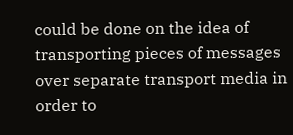could be done on the idea of transporting pieces of messages over separate transport media in order to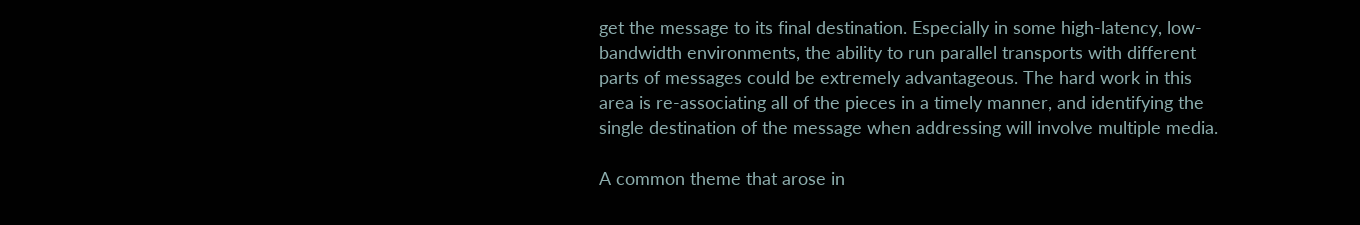get the message to its final destination. Especially in some high-latency, low-bandwidth environments, the ability to run parallel transports with different parts of messages could be extremely advantageous. The hard work in this area is re-associating all of the pieces in a timely manner, and identifying the single destination of the message when addressing will involve multiple media.

A common theme that arose in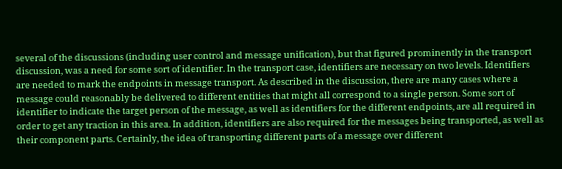several of the discussions (including user control and message unification), but that figured prominently in the transport discussion, was a need for some sort of identifier. In the transport case, identifiers are necessary on two levels. Identifiers are needed to mark the endpoints in message transport. As described in the discussion, there are many cases where a message could reasonably be delivered to different entities that might all correspond to a single person. Some sort of identifier to indicate the target person of the message, as well as identifiers for the different endpoints, are all required in order to get any traction in this area. In addition, identifiers are also required for the messages being transported, as well as their component parts. Certainly, the idea of transporting different parts of a message over different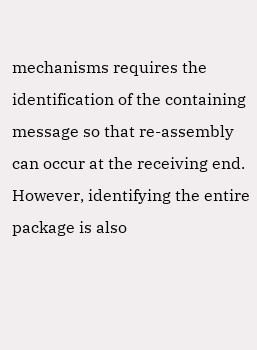mechanisms requires the identification of the containing message so that re-assembly can occur at the receiving end. However, identifying the entire package is also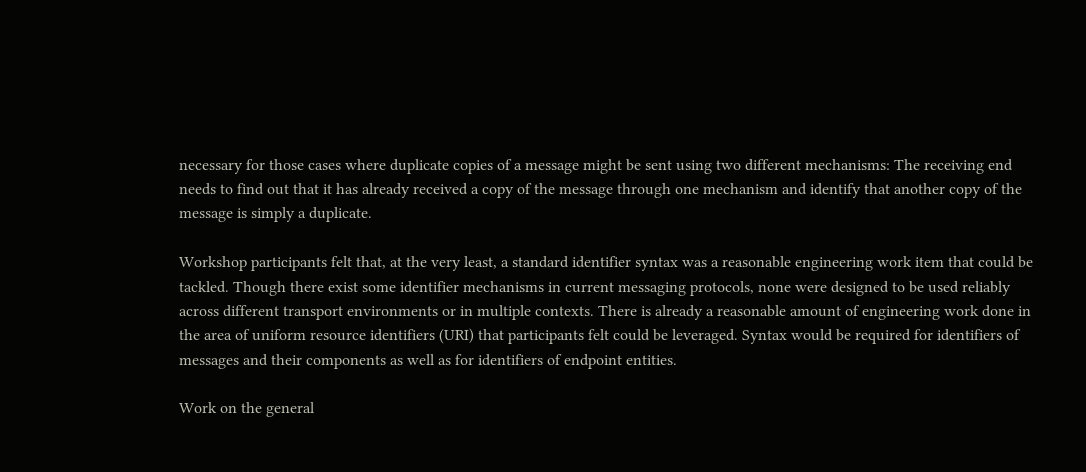necessary for those cases where duplicate copies of a message might be sent using two different mechanisms: The receiving end needs to find out that it has already received a copy of the message through one mechanism and identify that another copy of the message is simply a duplicate.

Workshop participants felt that, at the very least, a standard identifier syntax was a reasonable engineering work item that could be tackled. Though there exist some identifier mechanisms in current messaging protocols, none were designed to be used reliably across different transport environments or in multiple contexts. There is already a reasonable amount of engineering work done in the area of uniform resource identifiers (URI) that participants felt could be leveraged. Syntax would be required for identifiers of messages and their components as well as for identifiers of endpoint entities.

Work on the general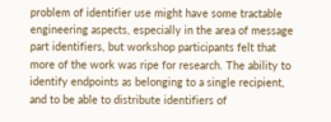problem of identifier use might have some tractable engineering aspects, especially in the area of message part identifiers, but workshop participants felt that more of the work was ripe for research. The ability to identify endpoints as belonging to a single recipient, and to be able to distribute identifiers of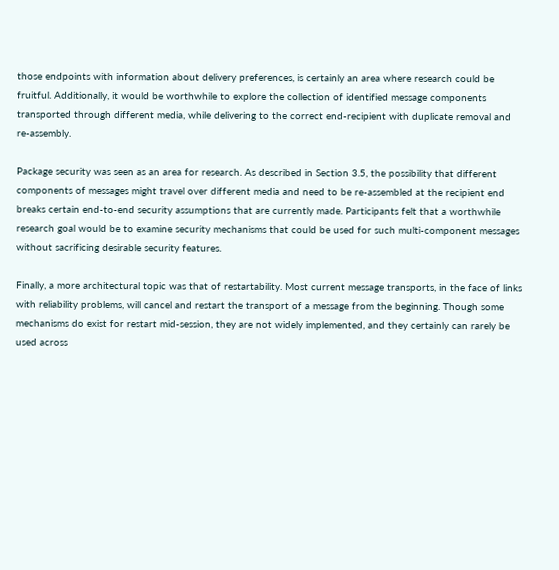those endpoints with information about delivery preferences, is certainly an area where research could be fruitful. Additionally, it would be worthwhile to explore the collection of identified message components transported through different media, while delivering to the correct end-recipient with duplicate removal and re-assembly.

Package security was seen as an area for research. As described in Section 3.5, the possibility that different components of messages might travel over different media and need to be re-assembled at the recipient end breaks certain end-to-end security assumptions that are currently made. Participants felt that a worthwhile research goal would be to examine security mechanisms that could be used for such multi-component messages without sacrificing desirable security features.

Finally, a more architectural topic was that of restartability. Most current message transports, in the face of links with reliability problems, will cancel and restart the transport of a message from the beginning. Though some mechanisms do exist for restart mid-session, they are not widely implemented, and they certainly can rarely be used across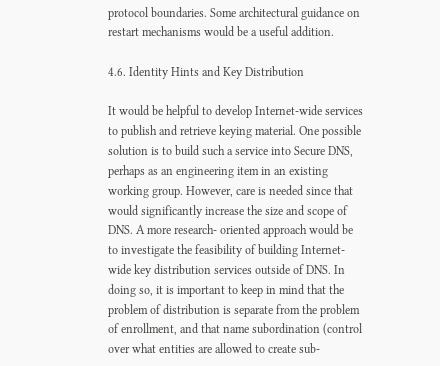protocol boundaries. Some architectural guidance on restart mechanisms would be a useful addition.

4.6. Identity Hints and Key Distribution

It would be helpful to develop Internet-wide services to publish and retrieve keying material. One possible solution is to build such a service into Secure DNS, perhaps as an engineering item in an existing working group. However, care is needed since that would significantly increase the size and scope of DNS. A more research- oriented approach would be to investigate the feasibility of building Internet-wide key distribution services outside of DNS. In doing so, it is important to keep in mind that the problem of distribution is separate from the problem of enrollment, and that name subordination (control over what entities are allowed to create sub-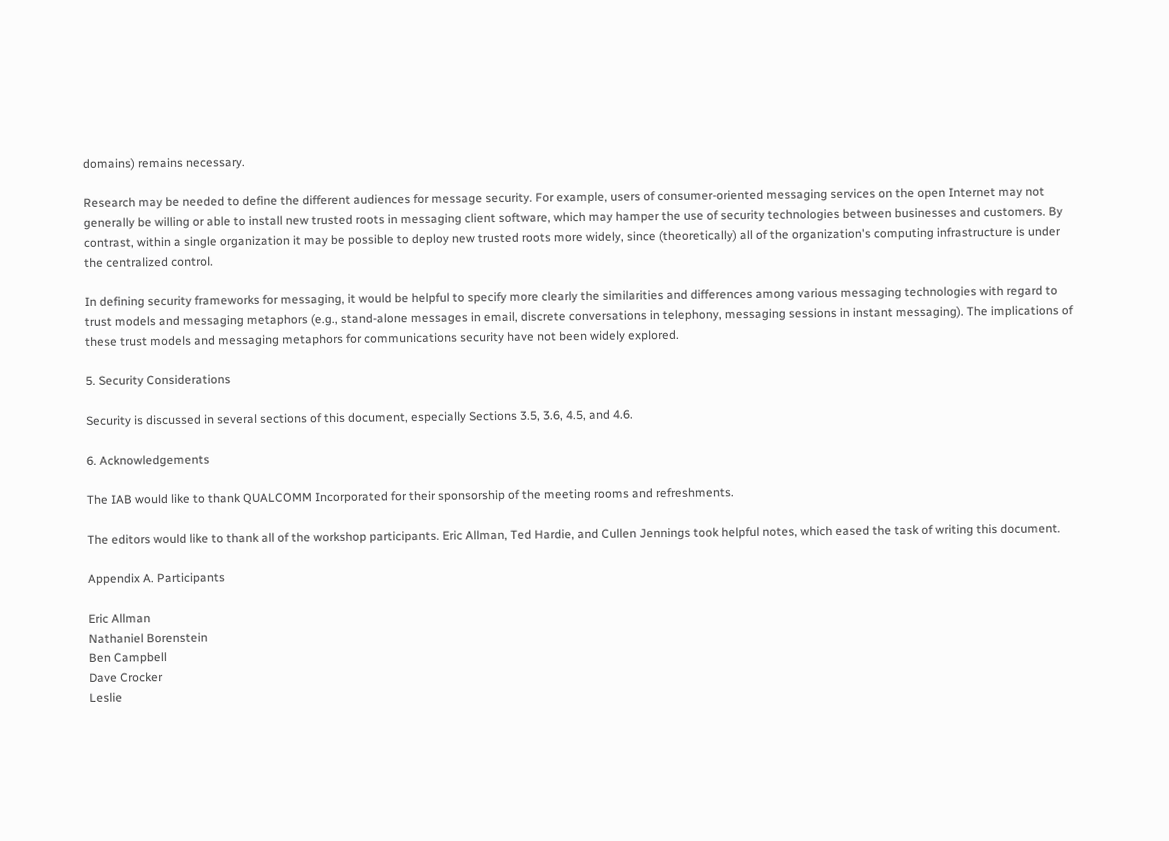domains) remains necessary.

Research may be needed to define the different audiences for message security. For example, users of consumer-oriented messaging services on the open Internet may not generally be willing or able to install new trusted roots in messaging client software, which may hamper the use of security technologies between businesses and customers. By contrast, within a single organization it may be possible to deploy new trusted roots more widely, since (theoretically) all of the organization's computing infrastructure is under the centralized control.

In defining security frameworks for messaging, it would be helpful to specify more clearly the similarities and differences among various messaging technologies with regard to trust models and messaging metaphors (e.g., stand-alone messages in email, discrete conversations in telephony, messaging sessions in instant messaging). The implications of these trust models and messaging metaphors for communications security have not been widely explored.

5. Security Considerations

Security is discussed in several sections of this document, especially Sections 3.5, 3.6, 4.5, and 4.6.

6. Acknowledgements

The IAB would like to thank QUALCOMM Incorporated for their sponsorship of the meeting rooms and refreshments.

The editors would like to thank all of the workshop participants. Eric Allman, Ted Hardie, and Cullen Jennings took helpful notes, which eased the task of writing this document.

Appendix A. Participants

Eric Allman
Nathaniel Borenstein
Ben Campbell
Dave Crocker
Leslie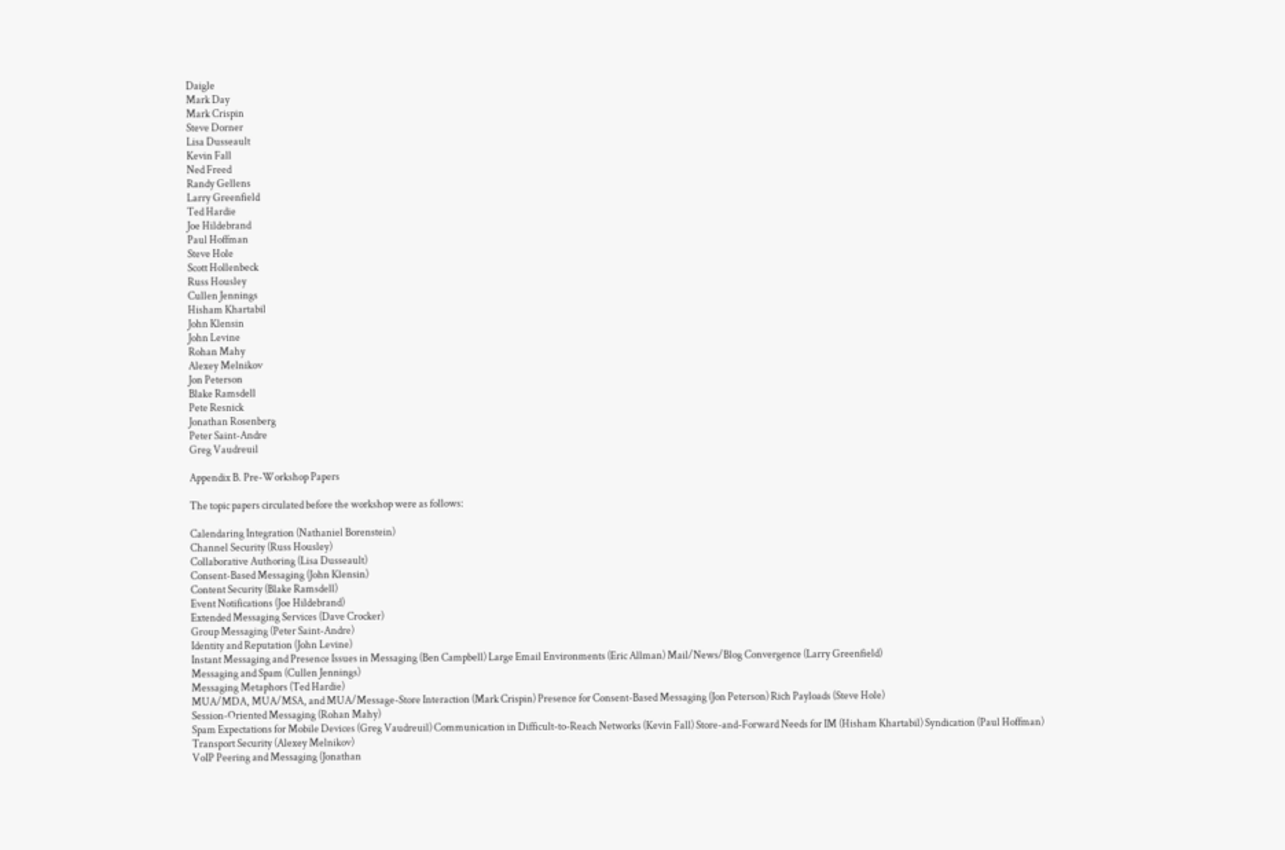Daigle
Mark Day
Mark Crispin
Steve Dorner
Lisa Dusseault
Kevin Fall
Ned Freed
Randy Gellens
Larry Greenfield
Ted Hardie
Joe Hildebrand
Paul Hoffman
Steve Hole
Scott Hollenbeck
Russ Housley
Cullen Jennings
Hisham Khartabil
John Klensin
John Levine
Rohan Mahy
Alexey Melnikov
Jon Peterson
Blake Ramsdell
Pete Resnick
Jonathan Rosenberg
Peter Saint-Andre
Greg Vaudreuil

Appendix B. Pre-Workshop Papers

The topic papers circulated before the workshop were as follows:

Calendaring Integration (Nathaniel Borenstein)
Channel Security (Russ Housley)
Collaborative Authoring (Lisa Dusseault)
Consent-Based Messaging (John Klensin)
Content Security (Blake Ramsdell)
Event Notifications (Joe Hildebrand)
Extended Messaging Services (Dave Crocker)
Group Messaging (Peter Saint-Andre)
Identity and Reputation (John Levine)
Instant Messaging and Presence Issues in Messaging (Ben Campbell) Large Email Environments (Eric Allman) Mail/News/Blog Convergence (Larry Greenfield)
Messaging and Spam (Cullen Jennings)
Messaging Metaphors (Ted Hardie)
MUA/MDA, MUA/MSA, and MUA/Message-Store Interaction (Mark Crispin) Presence for Consent-Based Messaging (Jon Peterson) Rich Payloads (Steve Hole)
Session-Oriented Messaging (Rohan Mahy)
Spam Expectations for Mobile Devices (Greg Vaudreuil) Communication in Difficult-to-Reach Networks (Kevin Fall) Store-and-Forward Needs for IM (Hisham Khartabil) Syndication (Paul Hoffman)
Transport Security (Alexey Melnikov)
VoIP Peering and Messaging (Jonathan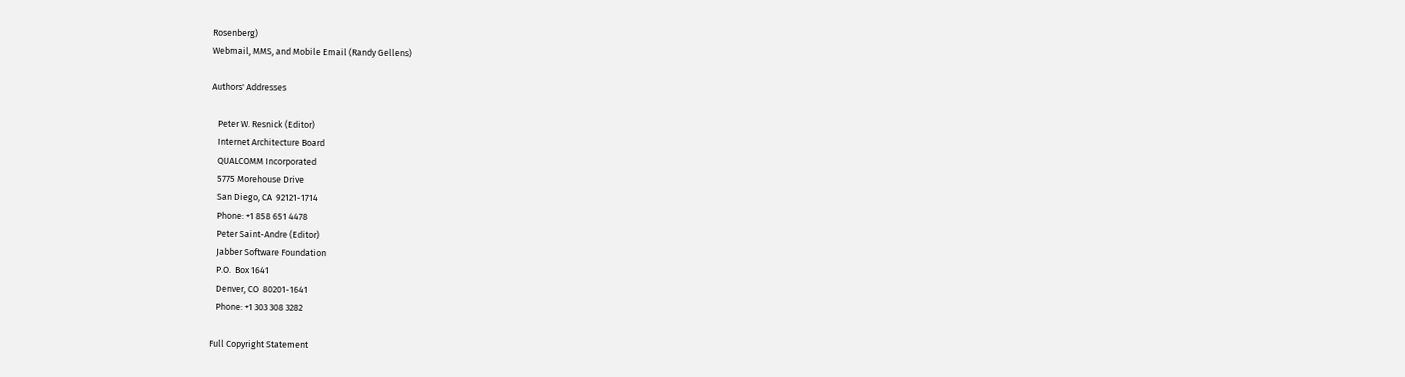Rosenberg)
Webmail, MMS, and Mobile Email (Randy Gellens)

Authors' Addresses

   Peter W. Resnick (Editor)
   Internet Architecture Board
   QUALCOMM Incorporated
   5775 Morehouse Drive
   San Diego, CA  92121-1714
   Phone: +1 858 651 4478
   Peter Saint-Andre (Editor)
   Jabber Software Foundation
   P.O.  Box 1641
   Denver, CO  80201-1641
   Phone: +1 303 308 3282

Full Copyright Statement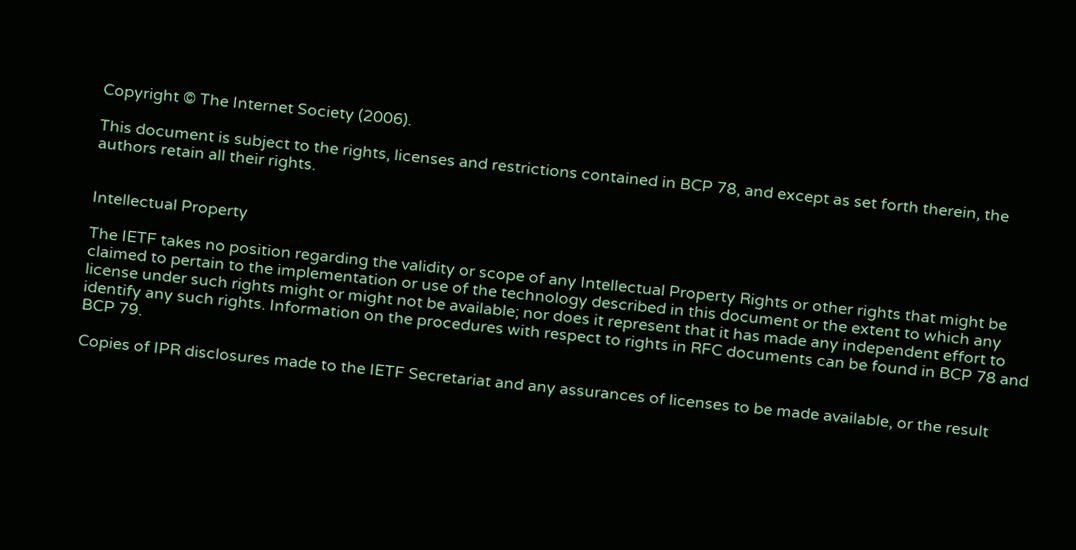Copyright © The Internet Society (2006).

This document is subject to the rights, licenses and restrictions contained in BCP 78, and except as set forth therein, the authors retain all their rights.


Intellectual Property

The IETF takes no position regarding the validity or scope of any Intellectual Property Rights or other rights that might be claimed to pertain to the implementation or use of the technology described in this document or the extent to which any license under such rights might or might not be available; nor does it represent that it has made any independent effort to identify any such rights. Information on the procedures with respect to rights in RFC documents can be found in BCP 78 and BCP 79.

Copies of IPR disclosures made to the IETF Secretariat and any assurances of licenses to be made available, or the result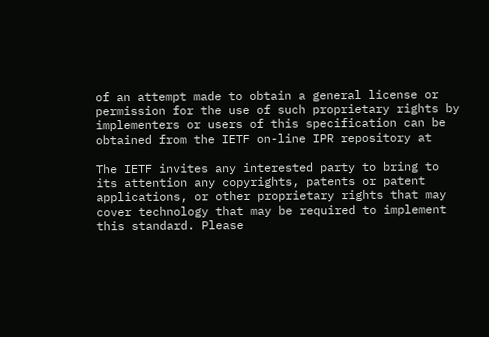of an attempt made to obtain a general license or permission for the use of such proprietary rights by implementers or users of this specification can be obtained from the IETF on-line IPR repository at

The IETF invites any interested party to bring to its attention any copyrights, patents or patent applications, or other proprietary rights that may cover technology that may be required to implement this standard. Please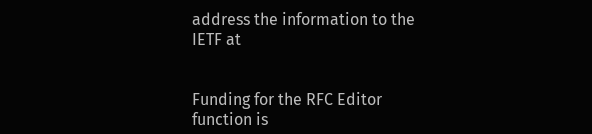address the information to the IETF at


Funding for the RFC Editor function is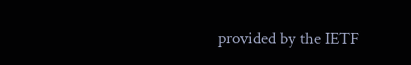provided by the IETF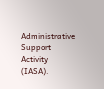Administrative Support Activity (IASA).